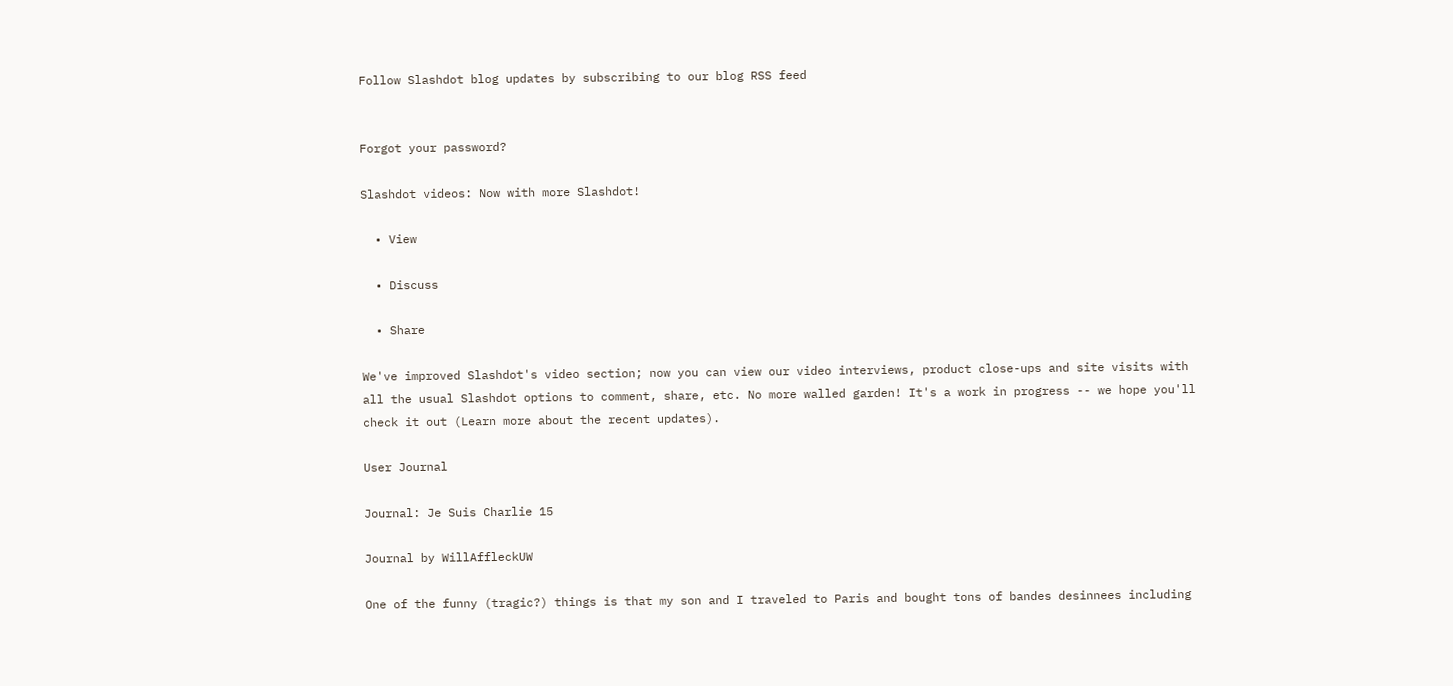Follow Slashdot blog updates by subscribing to our blog RSS feed


Forgot your password?

Slashdot videos: Now with more Slashdot!

  • View

  • Discuss

  • Share

We've improved Slashdot's video section; now you can view our video interviews, product close-ups and site visits with all the usual Slashdot options to comment, share, etc. No more walled garden! It's a work in progress -- we hope you'll check it out (Learn more about the recent updates).

User Journal

Journal: Je Suis Charlie 15

Journal by WillAffleckUW

One of the funny (tragic?) things is that my son and I traveled to Paris and bought tons of bandes desinnees including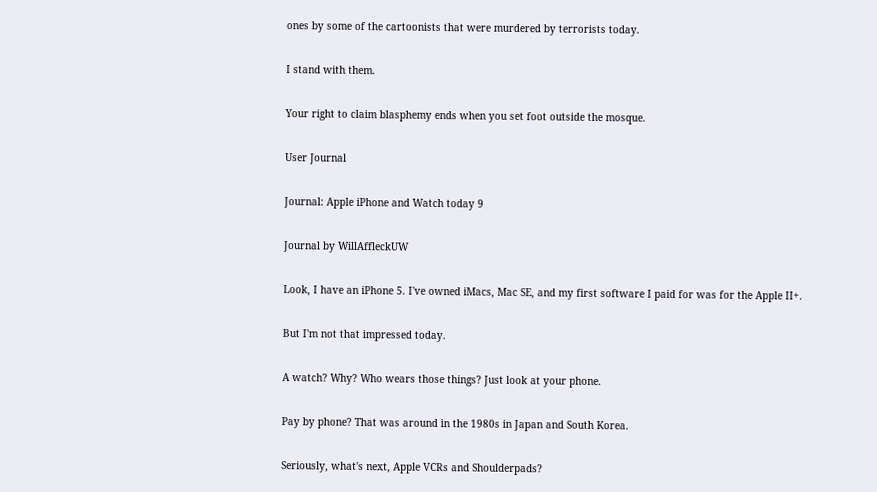ones by some of the cartoonists that were murdered by terrorists today.

I stand with them.

Your right to claim blasphemy ends when you set foot outside the mosque.

User Journal

Journal: Apple iPhone and Watch today 9

Journal by WillAffleckUW

Look, I have an iPhone 5. I've owned iMacs, Mac SE, and my first software I paid for was for the Apple II+.

But I'm not that impressed today.

A watch? Why? Who wears those things? Just look at your phone.

Pay by phone? That was around in the 1980s in Japan and South Korea.

Seriously, what's next, Apple VCRs and Shoulderpads?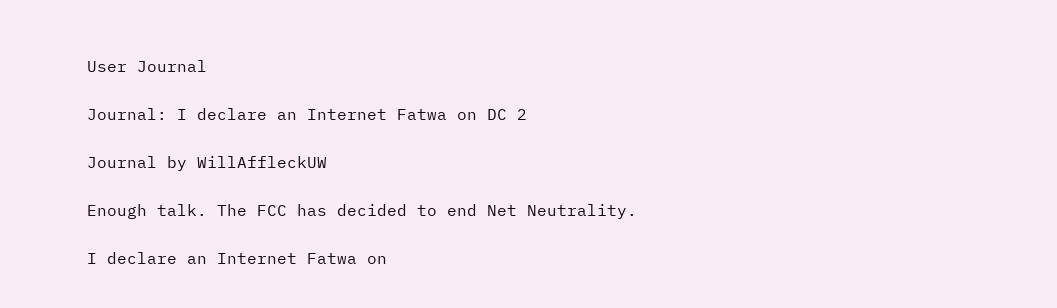User Journal

Journal: I declare an Internet Fatwa on DC 2

Journal by WillAffleckUW

Enough talk. The FCC has decided to end Net Neutrality.

I declare an Internet Fatwa on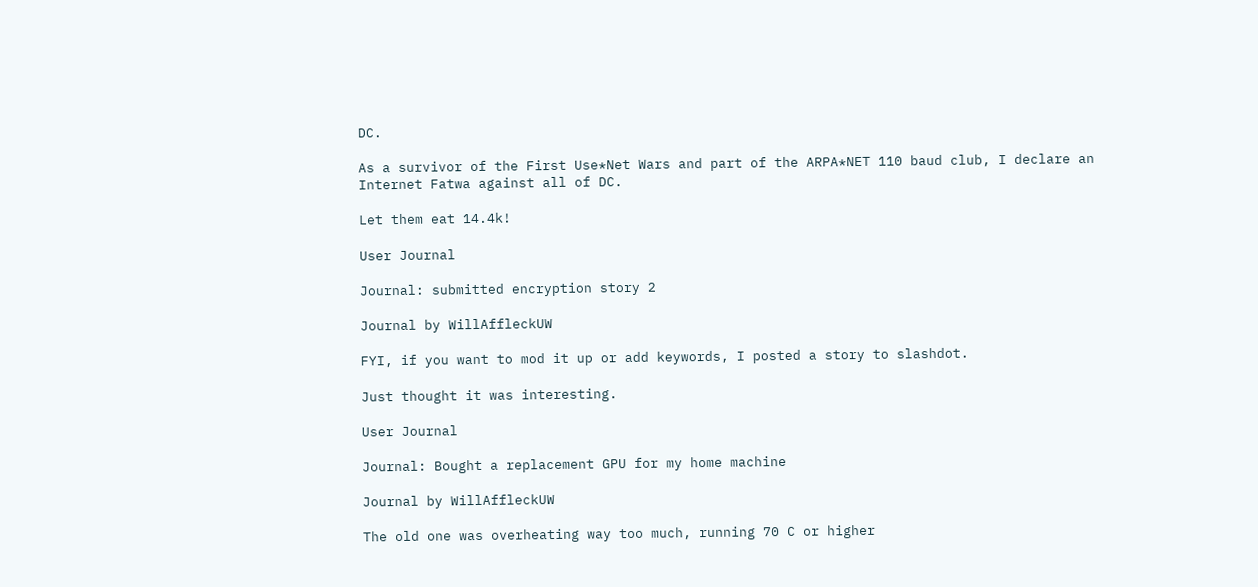DC.

As a survivor of the First Use*Net Wars and part of the ARPA*NET 110 baud club, I declare an Internet Fatwa against all of DC.

Let them eat 14.4k!

User Journal

Journal: submitted encryption story 2

Journal by WillAffleckUW

FYI, if you want to mod it up or add keywords, I posted a story to slashdot.

Just thought it was interesting.

User Journal

Journal: Bought a replacement GPU for my home machine

Journal by WillAffleckUW

The old one was overheating way too much, running 70 C or higher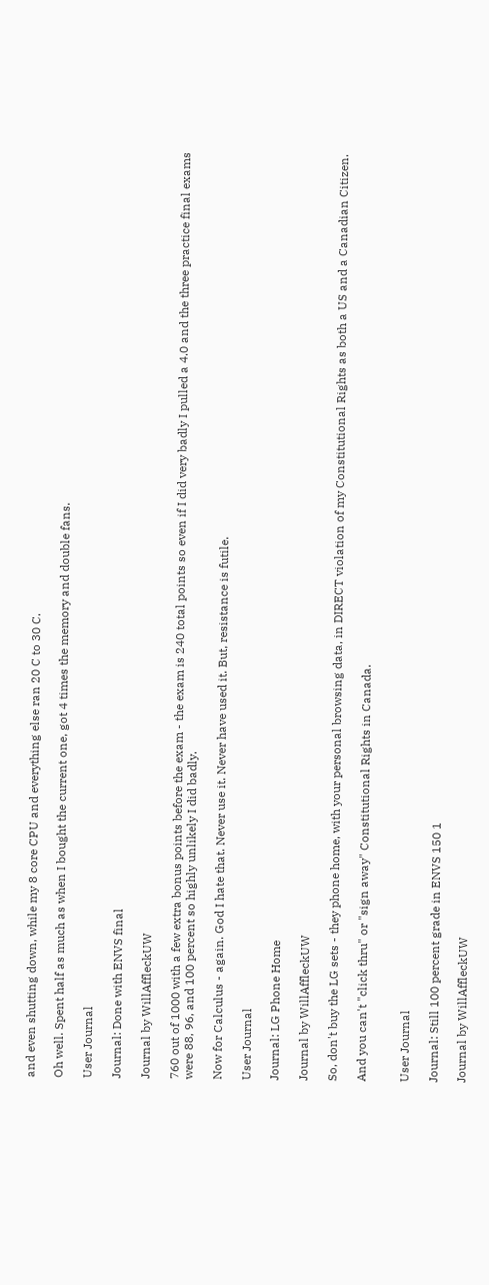and even shutting down, while my 8 core CPU and everything else ran 20 C to 30 C.

Oh well. Spent half as much as when I bought the current one, got 4 times the memory and double fans.

User Journal

Journal: Done with ENVS final

Journal by WillAffleckUW

760 out of 1000 with a few extra bonus points before the exam - the exam is 240 total points so even if I did very badly I pulled a 4.0 and the three practice final exams were 88, 96, and 100 percent so highly unlikely I did badly.

Now for Calculus - again. God I hate that. Never use it. Never have used it. But, resistance is futile.

User Journal

Journal: LG Phone Home

Journal by WillAffleckUW

So, don't buy the LG sets - they phone home, with your personal browsing data, in DIRECT violation of my Constitutional Rights as both a US and a Canadian Citizen.

And you can't "click thru" or "sign away" Constitutional Rights in Canada.


User Journal

Journal: Still 100 percent grade in ENVS 150 1

Journal by WillAffleckUW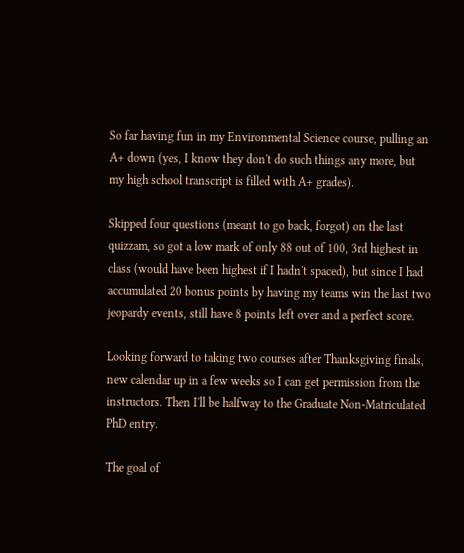So far having fun in my Environmental Science course, pulling an A+ down (yes, I know they don't do such things any more, but my high school transcript is filled with A+ grades).

Skipped four questions (meant to go back, forgot) on the last quizzam, so got a low mark of only 88 out of 100, 3rd highest in class (would have been highest if I hadn't spaced), but since I had accumulated 20 bonus points by having my teams win the last two jeopardy events, still have 8 points left over and a perfect score.

Looking forward to taking two courses after Thanksgiving finals, new calendar up in a few weeks so I can get permission from the instructors. Then I'll be halfway to the Graduate Non-Matriculated PhD entry.

The goal of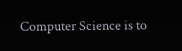Computer Science is to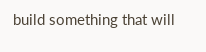build something that will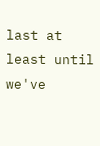last at least until we've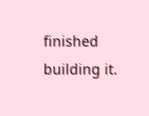finished building it.